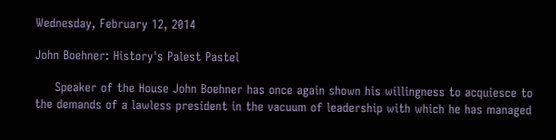Wednesday, February 12, 2014

John Boehner: History's Palest Pastel

     Speaker of the House John Boehner has once again shown his willingness to acquiesce to the demands of a lawless president in the vacuum of leadership with which he has managed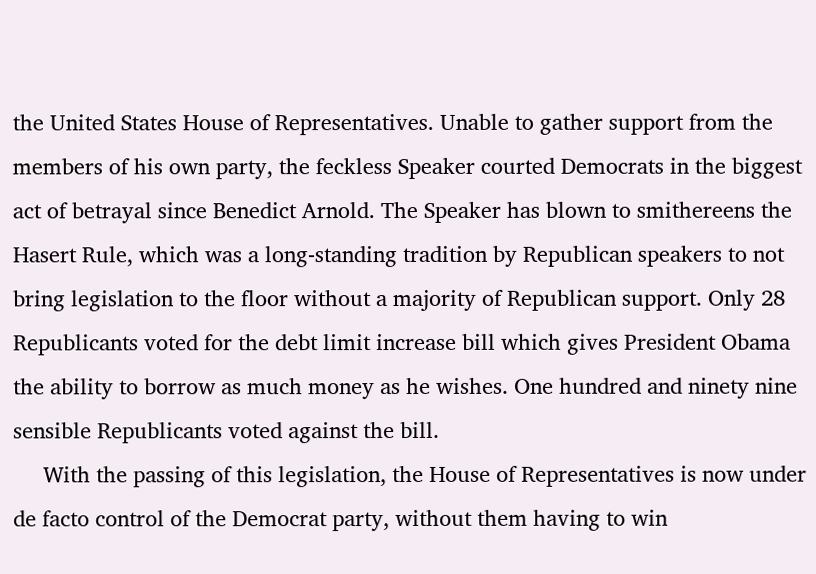the United States House of Representatives. Unable to gather support from the members of his own party, the feckless Speaker courted Democrats in the biggest act of betrayal since Benedict Arnold. The Speaker has blown to smithereens the Hasert Rule, which was a long-standing tradition by Republican speakers to not bring legislation to the floor without a majority of Republican support. Only 28 Republicants voted for the debt limit increase bill which gives President Obama the ability to borrow as much money as he wishes. One hundred and ninety nine sensible Republicants voted against the bill.
     With the passing of this legislation, the House of Representatives is now under de facto control of the Democrat party, without them having to win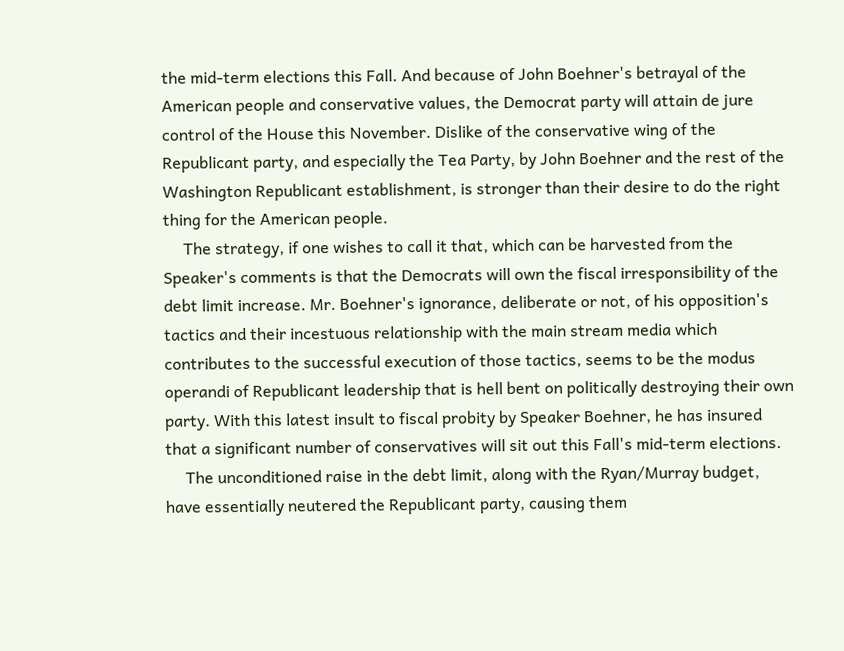the mid-term elections this Fall. And because of John Boehner's betrayal of the American people and conservative values, the Democrat party will attain de jure control of the House this November. Dislike of the conservative wing of the Republicant party, and especially the Tea Party, by John Boehner and the rest of the Washington Republicant establishment, is stronger than their desire to do the right thing for the American people.
     The strategy, if one wishes to call it that, which can be harvested from the Speaker's comments is that the Democrats will own the fiscal irresponsibility of the debt limit increase. Mr. Boehner's ignorance, deliberate or not, of his opposition's tactics and their incestuous relationship with the main stream media which contributes to the successful execution of those tactics, seems to be the modus operandi of Republicant leadership that is hell bent on politically destroying their own party. With this latest insult to fiscal probity by Speaker Boehner, he has insured that a significant number of conservatives will sit out this Fall's mid-term elections.
     The unconditioned raise in the debt limit, along with the Ryan/Murray budget, have essentially neutered the Republicant party, causing them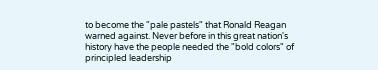to become the "pale pastels" that Ronald Reagan warned against. Never before in this great nation's history have the people needed the "bold colors" of principled leadership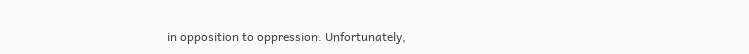in opposition to oppression. Unfortunately,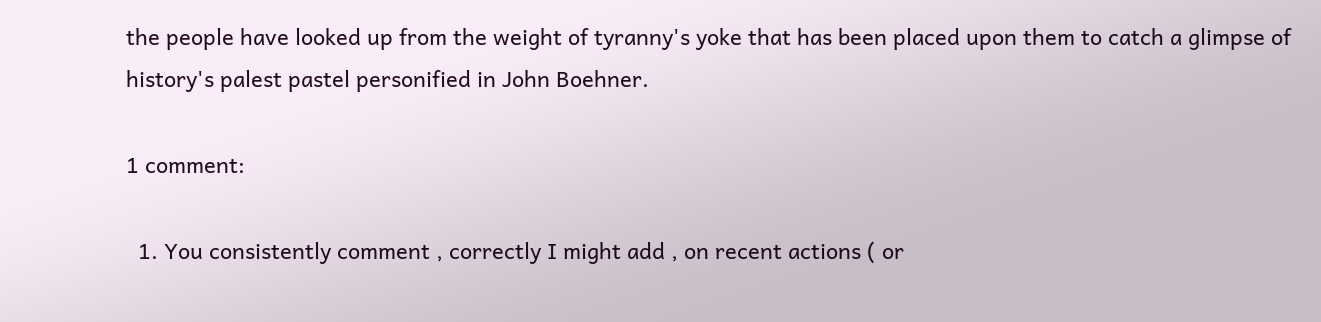the people have looked up from the weight of tyranny's yoke that has been placed upon them to catch a glimpse of history's palest pastel personified in John Boehner.

1 comment:

  1. You consistently comment , correctly I might add , on recent actions ( or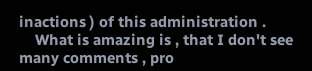inactions ) of this administration .
    What is amazing is , that I don't see many comments , pro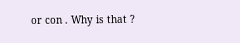or con . Why is that ?